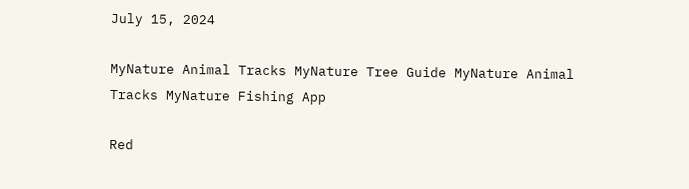July 15, 2024

MyNature Animal Tracks MyNature Tree Guide MyNature Animal Tracks MyNature Fishing App

Red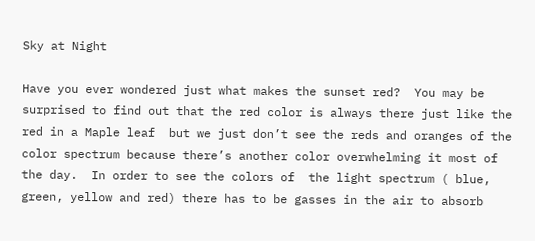Sky at Night

Have you ever wondered just what makes the sunset red?  You may be surprised to find out that the red color is always there just like the red in a Maple leaf  but we just don’t see the reds and oranges of the color spectrum because there’s another color overwhelming it most of the day.  In order to see the colors of  the light spectrum ( blue, green, yellow and red) there has to be gasses in the air to absorb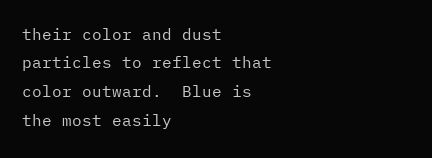their color and dust particles to reflect that color outward.  Blue is the most easily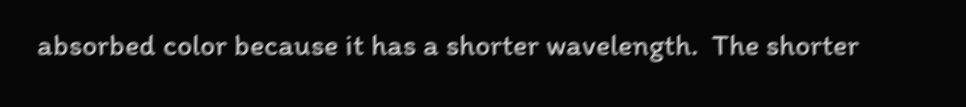absorbed color because it has a shorter wavelength.  The shorter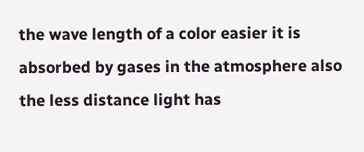the wave length of a color easier it is absorbed by gases in the atmosphere also the less distance light has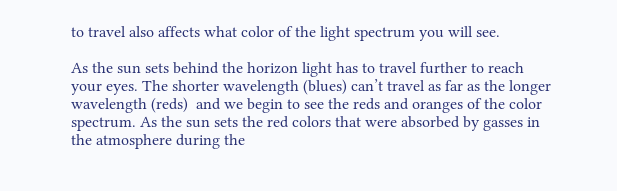to travel also affects what color of the light spectrum you will see.

As the sun sets behind the horizon light has to travel further to reach your eyes. The shorter wavelength (blues) can’t travel as far as the longer wavelength (reds)  and we begin to see the reds and oranges of the color spectrum. As the sun sets the red colors that were absorbed by gasses in the atmosphere during the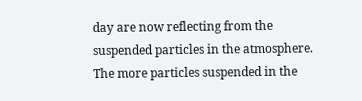day are now reflecting from the suspended particles in the atmosphere.  The more particles suspended in the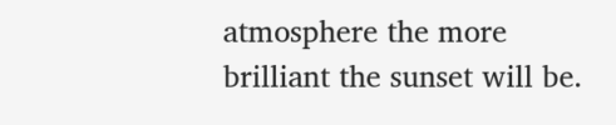atmosphere the more brilliant the sunset will be.